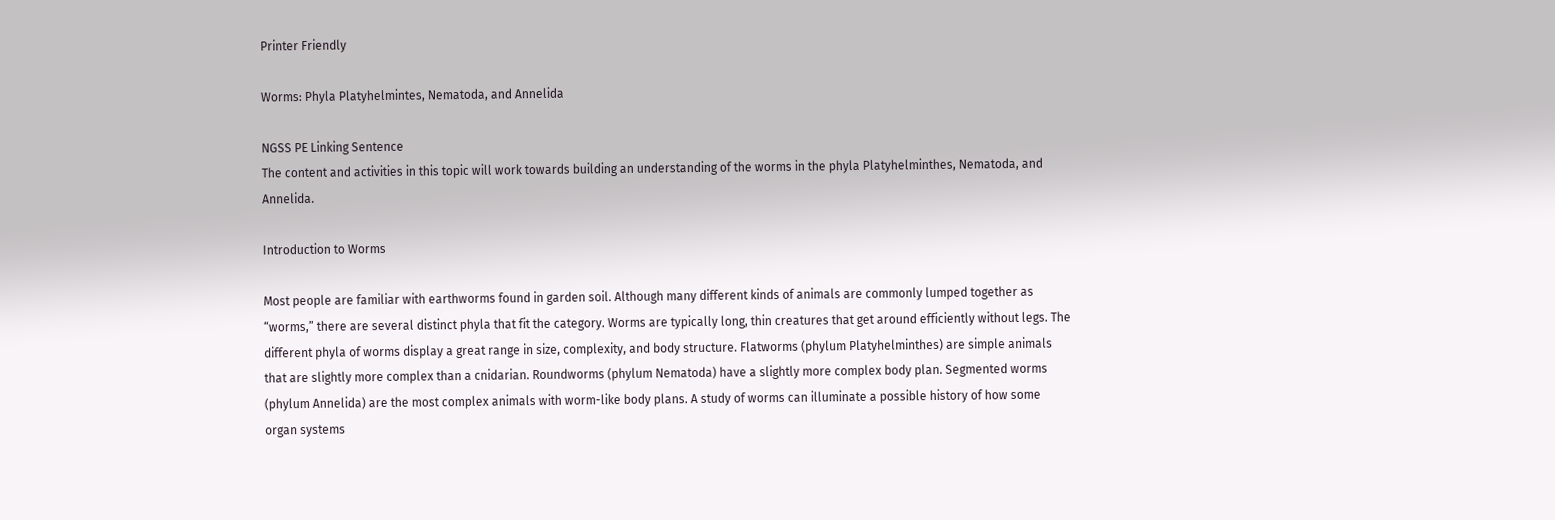Printer Friendly

Worms: Phyla Platyhelmintes, Nematoda, and Annelida

NGSS PE Linking Sentence
The content and activities in this topic will work towards building an understanding of the worms in the phyla Platyhelminthes, Nematoda, and Annelida.

Introduction to Worms

Most people are familiar with earthworms found in garden soil. Although many different kinds of animals are commonly lumped together as “worms,” there are several distinct phyla that fit the category. Worms are typically long, thin creatures that get around efficiently without legs. The different phyla of worms display a great range in size, complexity, and body structure. Flatworms (phylum Platyhelminthes) are simple animals that are slightly more complex than a cnidarian. Roundworms (phylum Nematoda) have a slightly more complex body plan. Segmented worms (phylum Annelida) are the most complex animals with worm-like body plans. A study of worms can illuminate a possible history of how some organ systems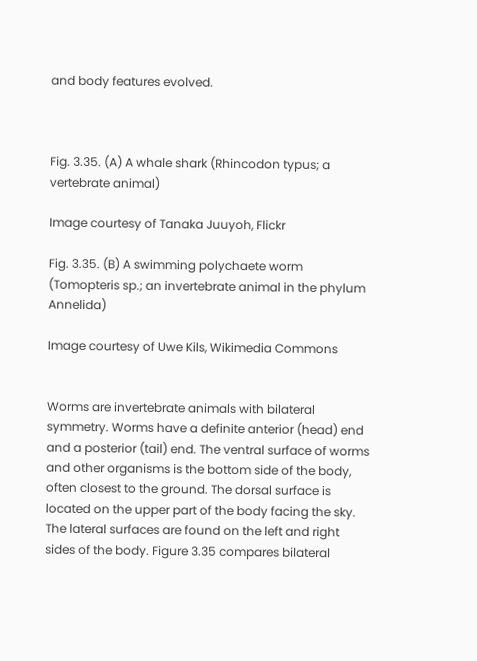and body features evolved.



Fig. 3.35. (A) A whale shark (Rhincodon typus; a vertebrate animal)

Image courtesy of Tanaka Juuyoh, Flickr

Fig. 3.35. (B) A swimming polychaete worm (Tomopteris sp.; an invertebrate animal in the phylum Annelida)

Image courtesy of Uwe Kils, Wikimedia Commons


Worms are invertebrate animals with bilateral symmetry. Worms have a definite anterior (head) end and a posterior (tail) end. The ventral surface of worms and other organisms is the bottom side of the body, often closest to the ground. The dorsal surface is located on the upper part of the body facing the sky. The lateral surfaces are found on the left and right sides of the body. Figure 3.35 compares bilateral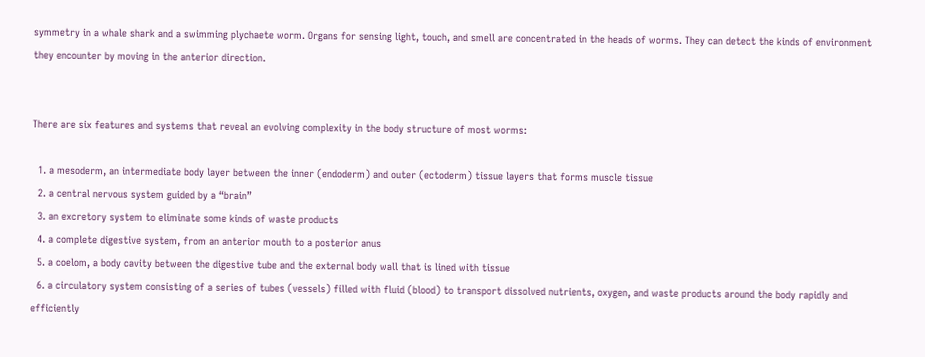symmetry in a whale shark and a swimming plychaete worm. Organs for sensing light, touch, and smell are concentrated in the heads of worms. They can detect the kinds of environment they encounter by moving in the anterior direction.


There are six features and systems that reveal an evolving complexity in the body structure of most worms:

  1. a mesoderm, an intermediate body layer between the inner (endoderm) and outer (ectoderm) tissue layers that forms muscle tissue
  2. a central nervous system guided by a “brain”
  3. an excretory system to eliminate some kinds of waste products
  4. a complete digestive system, from an anterior mouth to a posterior anus
  5. a coelom, a body cavity between the digestive tube and the external body wall that is lined with tissue
  6. a circulatory system consisting of a series of tubes (vessels) filled with fluid (blood) to transport dissolved nutrients, oxygen, and waste products around the body rapidly and efficiently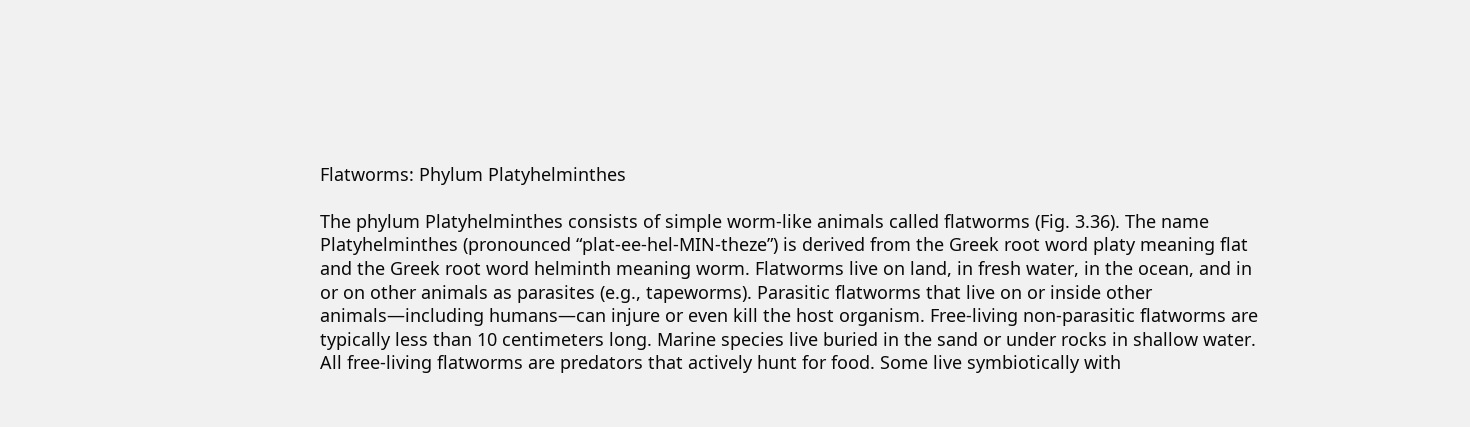Flatworms: Phylum Platyhelminthes

The phylum Platyhelminthes consists of simple worm-like animals called flatworms (Fig. 3.36). The name Platyhelminthes (pronounced “plat-ee-hel-MIN-theze”) is derived from the Greek root word platy meaning flat and the Greek root word helminth meaning worm. Flatworms live on land, in fresh water, in the ocean, and in or on other animals as parasites (e.g., tapeworms). Parasitic flatworms that live on or inside other animals—including humans—can injure or even kill the host organism. Free-living non-parasitic flatworms are typically less than 10 centimeters long. Marine species live buried in the sand or under rocks in shallow water. All free-living flatworms are predators that actively hunt for food. Some live symbiotically with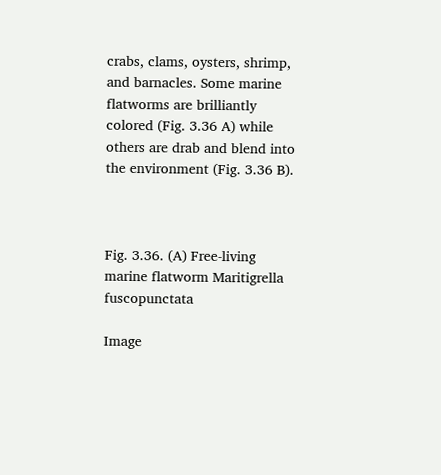crabs, clams, oysters, shrimp, and barnacles. Some marine flatworms are brilliantly colored (Fig. 3.36 A) while others are drab and blend into the environment (Fig. 3.36 B).



Fig. 3.36. (A) Free-living marine flatworm Maritigrella fuscopunctata

Image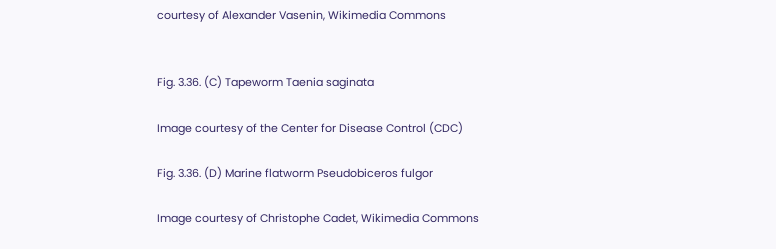courtesy of Alexander Vasenin, Wikimedia Commons


Fig. 3.36. (C) Tapeworm Taenia saginata

Image courtesy of the Center for Disease Control (CDC)

Fig. 3.36. (D) Marine flatworm Pseudobiceros fulgor

Image courtesy of Christophe Cadet, Wikimedia Commons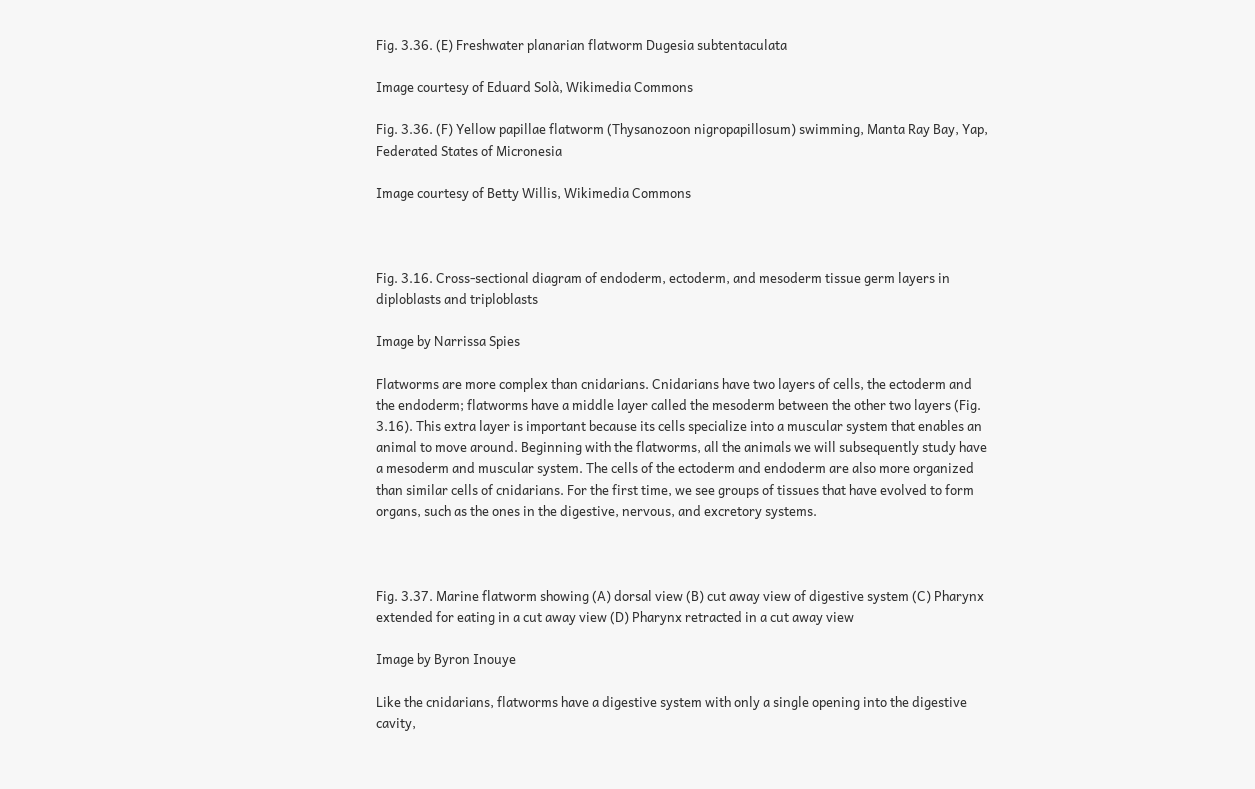Fig. 3.36. (E) Freshwater planarian flatworm Dugesia subtentaculata

Image courtesy of Eduard Solà, Wikimedia Commons

Fig. 3.36. (F) Yellow papillae flatworm (Thysanozoon nigropapillosum) swimming, Manta Ray Bay, Yap, Federated States of Micronesia

Image courtesy of Betty Willis, Wikimedia Commons



Fig. 3.16. Cross-sectional diagram of endoderm, ectoderm, and mesoderm tissue germ layers in diploblasts and triploblasts

Image by Narrissa Spies

Flatworms are more complex than cnidarians. Cnidarians have two layers of cells, the ectoderm and the endoderm; flatworms have a middle layer called the mesoderm between the other two layers (Fig. 3.16). This extra layer is important because its cells specialize into a muscular system that enables an animal to move around. Beginning with the flatworms, all the animals we will subsequently study have a mesoderm and muscular system. The cells of the ectoderm and endoderm are also more organized than similar cells of cnidarians. For the first time, we see groups of tissues that have evolved to form organs, such as the ones in the digestive, nervous, and excretory systems.



Fig. 3.37. Marine flatworm showing (A) dorsal view (B) cut away view of digestive system (C) Pharynx extended for eating in a cut away view (D) Pharynx retracted in a cut away view

Image by Byron Inouye

Like the cnidarians, flatworms have a digestive system with only a single opening into the digestive cavity,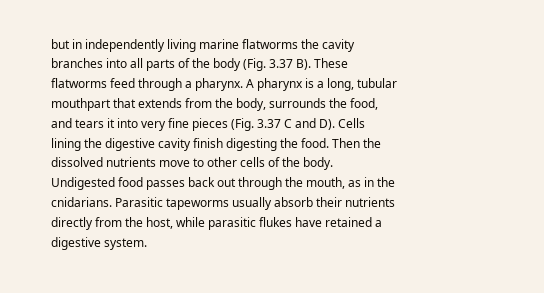but in independently living marine flatworms the cavity branches into all parts of the body (Fig. 3.37 B). These flatworms feed through a pharynx. A pharynx is a long, tubular mouthpart that extends from the body, surrounds the food, and tears it into very fine pieces (Fig. 3.37 C and D). Cells lining the digestive cavity finish digesting the food. Then the dissolved nutrients move to other cells of the body. Undigested food passes back out through the mouth, as in the cnidarians. Parasitic tapeworms usually absorb their nutrients directly from the host, while parasitic flukes have retained a digestive system.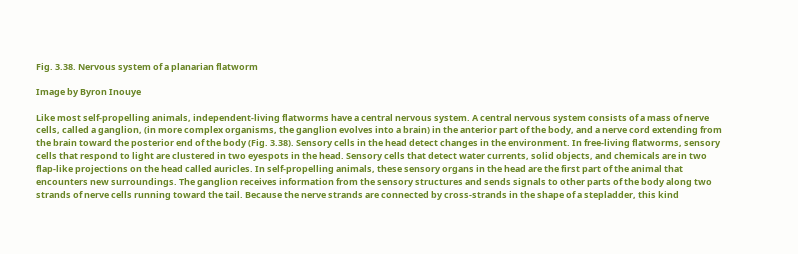Fig. 3.38. Nervous system of a planarian flatworm

Image by Byron Inouye

Like most self-propelling animals, independent-living flatworms have a central nervous system. A central nervous system consists of a mass of nerve cells, called a ganglion, (in more complex organisms, the ganglion evolves into a brain) in the anterior part of the body, and a nerve cord extending from the brain toward the posterior end of the body (Fig. 3.38). Sensory cells in the head detect changes in the environment. In free-living flatworms, sensory cells that respond to light are clustered in two eyespots in the head. Sensory cells that detect water currents, solid objects, and chemicals are in two flap-like projections on the head called auricles. In self-propelling animals, these sensory organs in the head are the first part of the animal that encounters new surroundings. The ganglion receives information from the sensory structures and sends signals to other parts of the body along two strands of nerve cells running toward the tail. Because the nerve strands are connected by cross-strands in the shape of a stepladder, this kind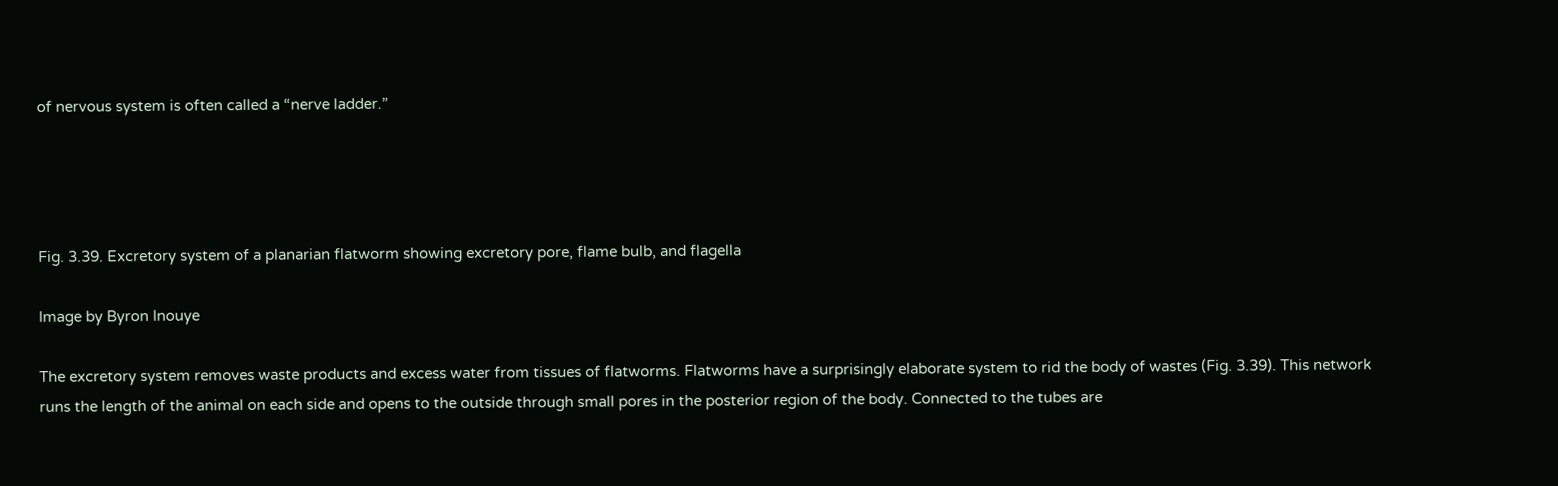of nervous system is often called a “nerve ladder.”




Fig. 3.39. Excretory system of a planarian flatworm showing excretory pore, flame bulb, and flagella

Image by Byron Inouye

The excretory system removes waste products and excess water from tissues of flatworms. Flatworms have a surprisingly elaborate system to rid the body of wastes (Fig. 3.39). This network runs the length of the animal on each side and opens to the outside through small pores in the posterior region of the body. Connected to the tubes are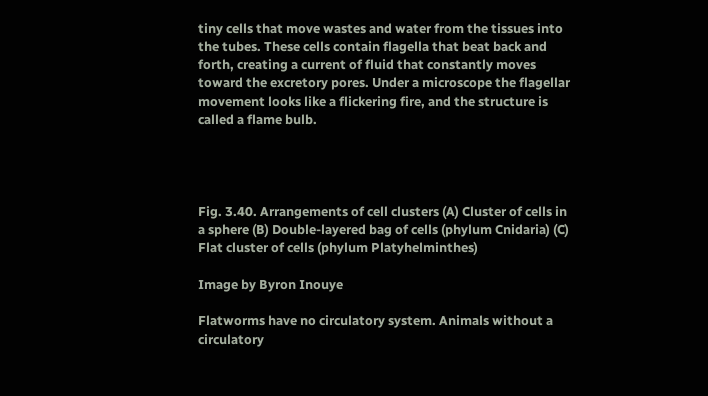tiny cells that move wastes and water from the tissues into the tubes. These cells contain flagella that beat back and forth, creating a current of fluid that constantly moves toward the excretory pores. Under a microscope the flagellar movement looks like a flickering fire, and the structure is called a flame bulb.




Fig. 3.40. Arrangements of cell clusters (A) Cluster of cells in a sphere (B) Double-layered bag of cells (phylum Cnidaria) (C) Flat cluster of cells (phylum Platyhelminthes)

Image by Byron Inouye

Flatworms have no circulatory system. Animals without a circulatory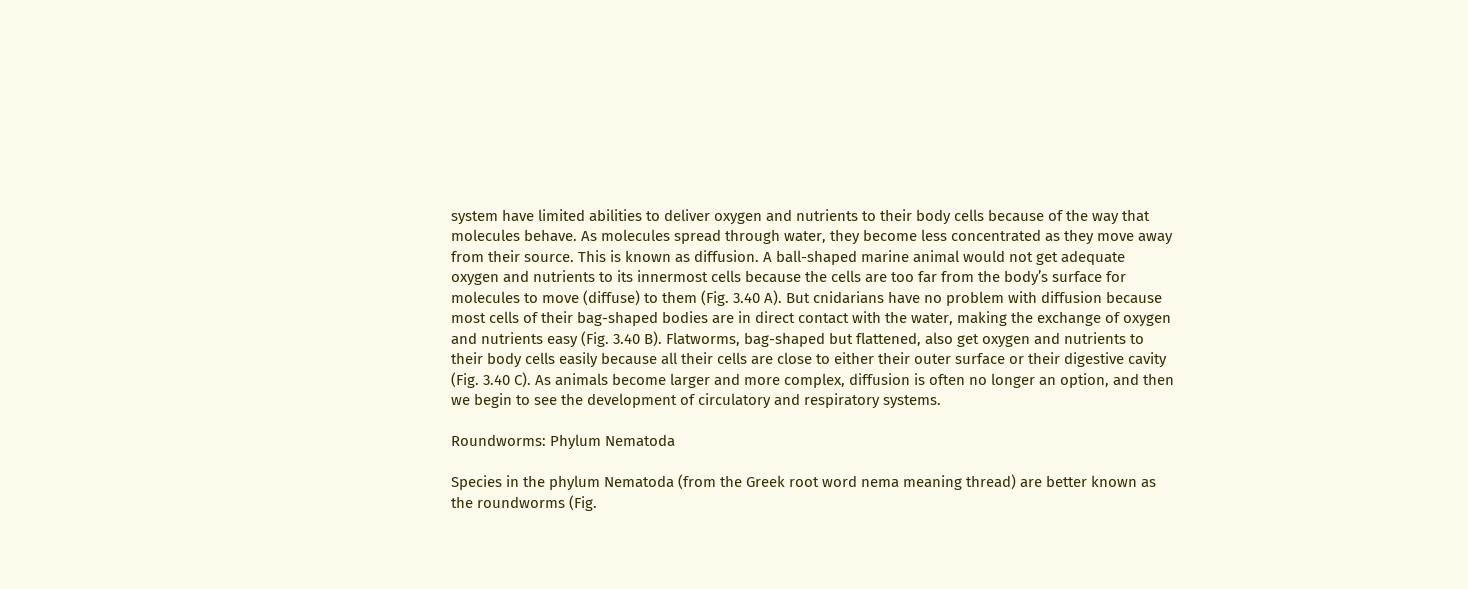system have limited abilities to deliver oxygen and nutrients to their body cells because of the way that molecules behave. As molecules spread through water, they become less concentrated as they move away from their source. This is known as diffusion. A ball-shaped marine animal would not get adequate oxygen and nutrients to its innermost cells because the cells are too far from the body’s surface for molecules to move (diffuse) to them (Fig. 3.40 A). But cnidarians have no problem with diffusion because most cells of their bag-shaped bodies are in direct contact with the water, making the exchange of oxygen and nutrients easy (Fig. 3.40 B). Flatworms, bag-shaped but flattened, also get oxygen and nutrients to their body cells easily because all their cells are close to either their outer surface or their digestive cavity (Fig. 3.40 C). As animals become larger and more complex, diffusion is often no longer an option, and then we begin to see the development of circulatory and respiratory systems.

Roundworms: Phylum Nematoda

Species in the phylum Nematoda (from the Greek root word nema meaning thread) are better known as the roundworms (Fig.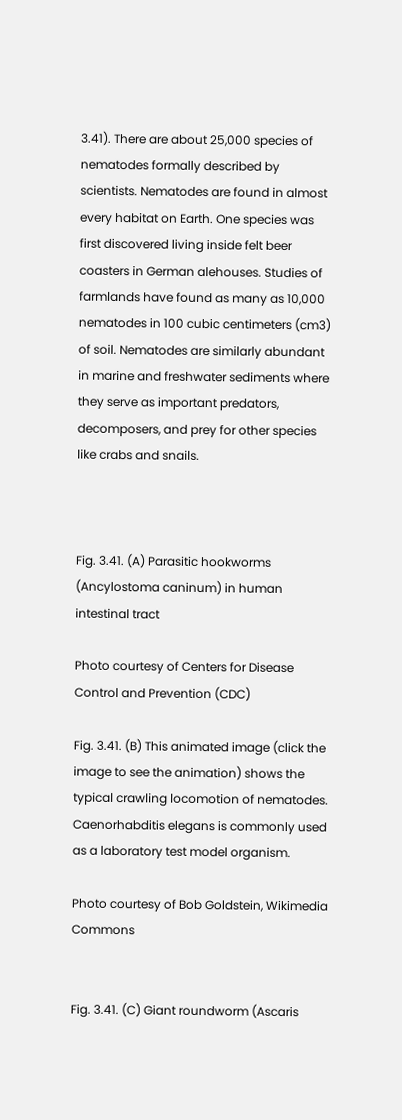3.41). There are about 25,000 species of nematodes formally described by scientists. Nematodes are found in almost every habitat on Earth. One species was first discovered living inside felt beer coasters in German alehouses. Studies of farmlands have found as many as 10,000 nematodes in 100 cubic centimeters (cm3) of soil. Nematodes are similarly abundant in marine and freshwater sediments where they serve as important predators, decomposers, and prey for other species like crabs and snails.



Fig. 3.41. (A) Parasitic hookworms (Ancylostoma caninum) in human intestinal tract

Photo courtesy of Centers for Disease Control and Prevention (CDC)

Fig. 3.41. (B) This animated image (click the image to see the animation) shows the typical crawling locomotion of nematodes. Caenorhabditis elegans is commonly used as a laboratory test model organism.

Photo courtesy of Bob Goldstein, Wikimedia Commons


Fig. 3.41. (C) Giant roundworm (Ascaris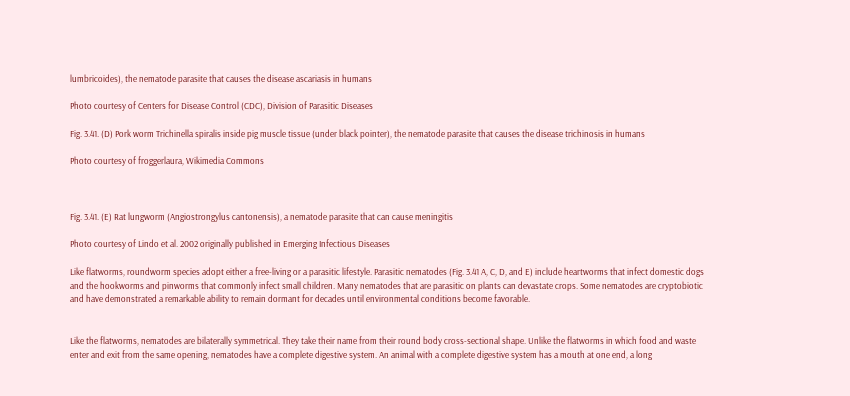lumbricoides), the nematode parasite that causes the disease ascariasis in humans

Photo courtesy of Centers for Disease Control (CDC), Division of Parasitic Diseases

Fig. 3.41. (D) Pork worm Trichinella spiralis inside pig muscle tissue (under black pointer), the nematode parasite that causes the disease trichinosis in humans

Photo courtesy of froggerlaura, Wikimedia Commons



Fig. 3.41. (E) Rat lungworm (Angiostrongylus cantonensis), a nematode parasite that can cause meningitis

Photo courtesy of Lindo et al. 2002 originally published in Emerging Infectious Diseases

Like flatworms, roundworm species adopt either a free-living or a parasitic lifestyle. Parasitic nematodes (Fig. 3.41 A, C, D, and E) include heartworms that infect domestic dogs and the hookworms and pinworms that commonly infect small children. Many nematodes that are parasitic on plants can devastate crops. Some nematodes are cryptobiotic and have demonstrated a remarkable ability to remain dormant for decades until environmental conditions become favorable.


Like the flatworms, nematodes are bilaterally symmetrical. They take their name from their round body cross-sectional shape. Unlike the flatworms in which food and waste enter and exit from the same opening, nematodes have a complete digestive system. An animal with a complete digestive system has a mouth at one end, a long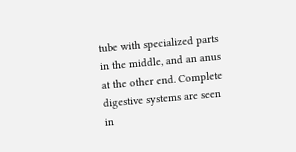tube with specialized parts in the middle, and an anus at the other end. Complete digestive systems are seen in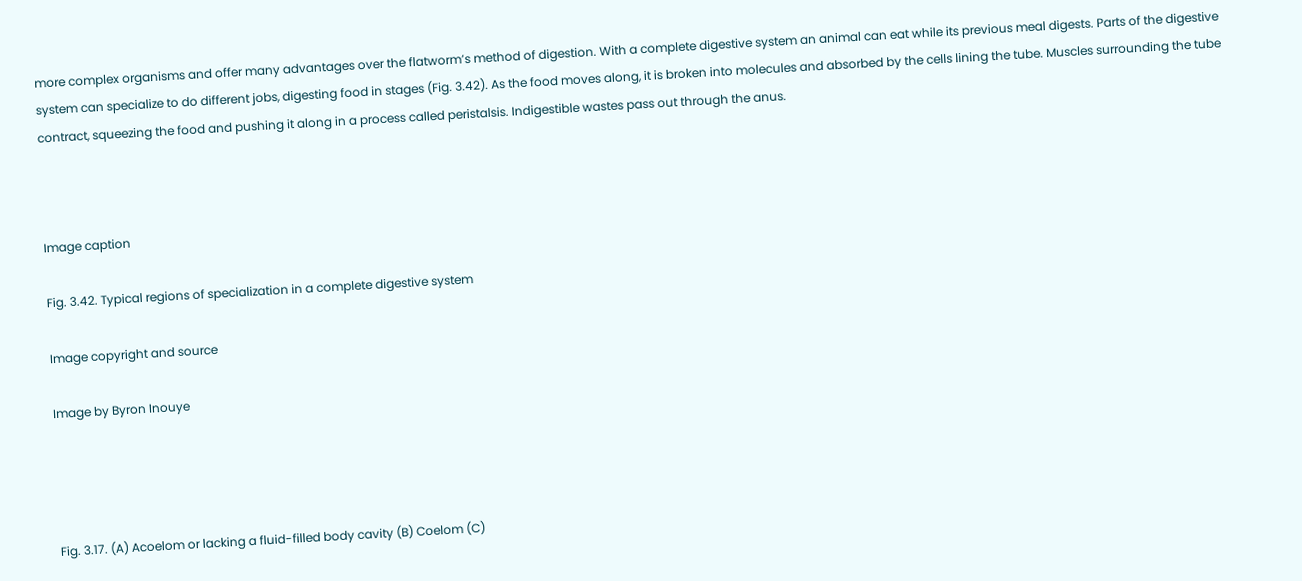more complex organisms and offer many advantages over the flatworm’s method of digestion. With a complete digestive system an animal can eat while its previous meal digests. Parts of the digestive system can specialize to do different jobs, digesting food in stages (Fig. 3.42). As the food moves along, it is broken into molecules and absorbed by the cells lining the tube. Muscles surrounding the tube contract, squeezing the food and pushing it along in a process called peristalsis. Indigestible wastes pass out through the anus.



Image caption

Fig. 3.42. Typical regions of specialization in a complete digestive system

Image copyright and source

Image by Byron Inouye




Fig. 3.17. (A) Acoelom or lacking a fluid-filled body cavity (B) Coelom (C)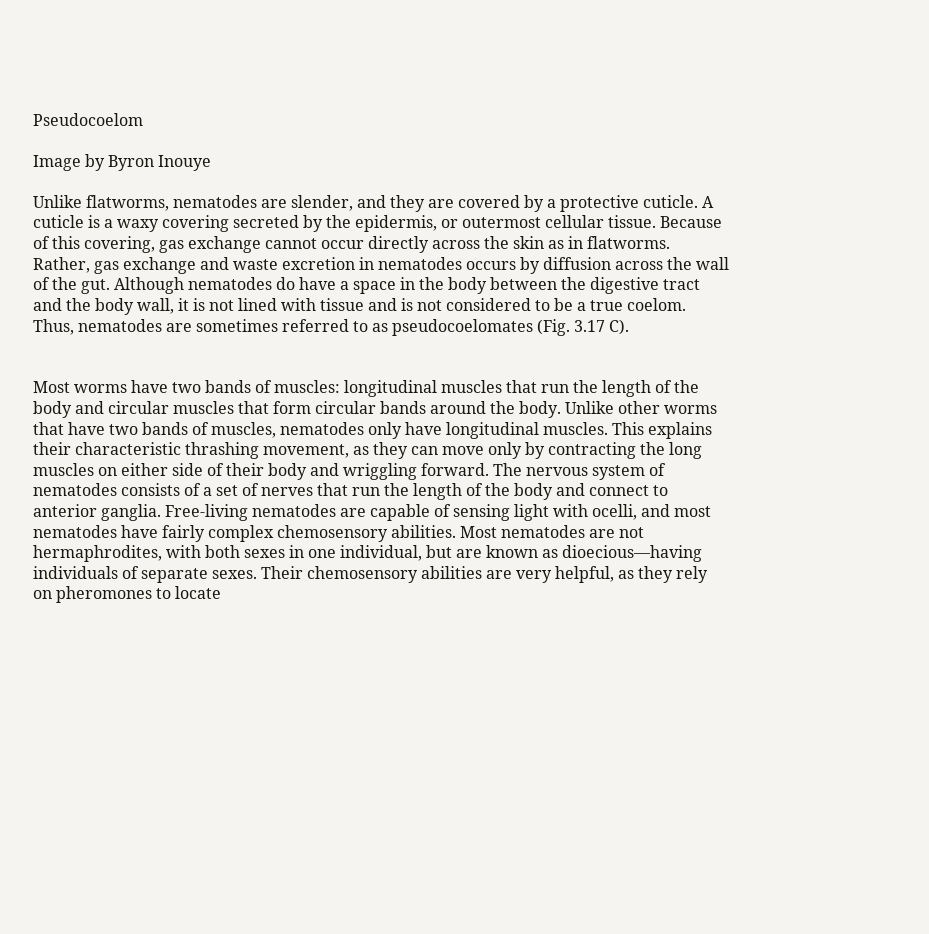Pseudocoelom

Image by Byron Inouye

Unlike flatworms, nematodes are slender, and they are covered by a protective cuticle. A cuticle is a waxy covering secreted by the epidermis, or outermost cellular tissue. Because of this covering, gas exchange cannot occur directly across the skin as in flatworms. Rather, gas exchange and waste excretion in nematodes occurs by diffusion across the wall of the gut. Although nematodes do have a space in the body between the digestive tract and the body wall, it is not lined with tissue and is not considered to be a true coelom. Thus, nematodes are sometimes referred to as pseudocoelomates (Fig. 3.17 C).


Most worms have two bands of muscles: longitudinal muscles that run the length of the body and circular muscles that form circular bands around the body. Unlike other worms that have two bands of muscles, nematodes only have longitudinal muscles. This explains their characteristic thrashing movement, as they can move only by contracting the long muscles on either side of their body and wriggling forward. The nervous system of nematodes consists of a set of nerves that run the length of the body and connect to anterior ganglia. Free-living nematodes are capable of sensing light with ocelli, and most nematodes have fairly complex chemosensory abilities. Most nematodes are not hermaphrodites, with both sexes in one individual, but are known as dioecious—having individuals of separate sexes. Their chemosensory abilities are very helpful, as they rely on pheromones to locate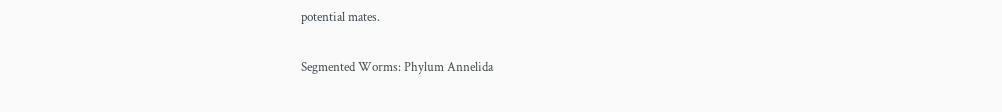potential mates.

Segmented Worms: Phylum Annelida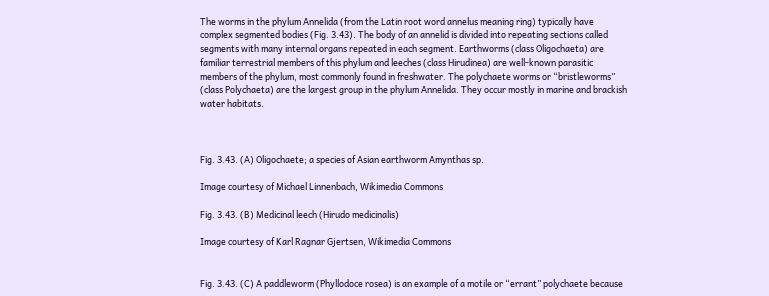The worms in the phylum Annelida (from the Latin root word annelus meaning ring) typically have complex segmented bodies (Fig. 3.43). The body of an annelid is divided into repeating sections called segments with many internal organs repeated in each segment. Earthworms (class Oligochaeta) are familiar terrestrial members of this phylum and leeches (class Hirudinea) are well-known parasitic members of the phylum, most commonly found in freshwater. The polychaete worms or “bristleworms” (class Polychaeta) are the largest group in the phylum Annelida. They occur mostly in marine and brackish water habitats.



Fig. 3.43. (A) Oligochaete; a species of Asian earthworm Amynthas sp.

Image courtesy of Michael Linnenbach, Wikimedia Commons

Fig. 3.43. (B) Medicinal leech (Hirudo medicinalis)

Image courtesy of Karl Ragnar Gjertsen, Wikimedia Commons


Fig. 3.43. (C) A paddleworm (Phyllodoce rosea) is an example of a motile or “errant” polychaete because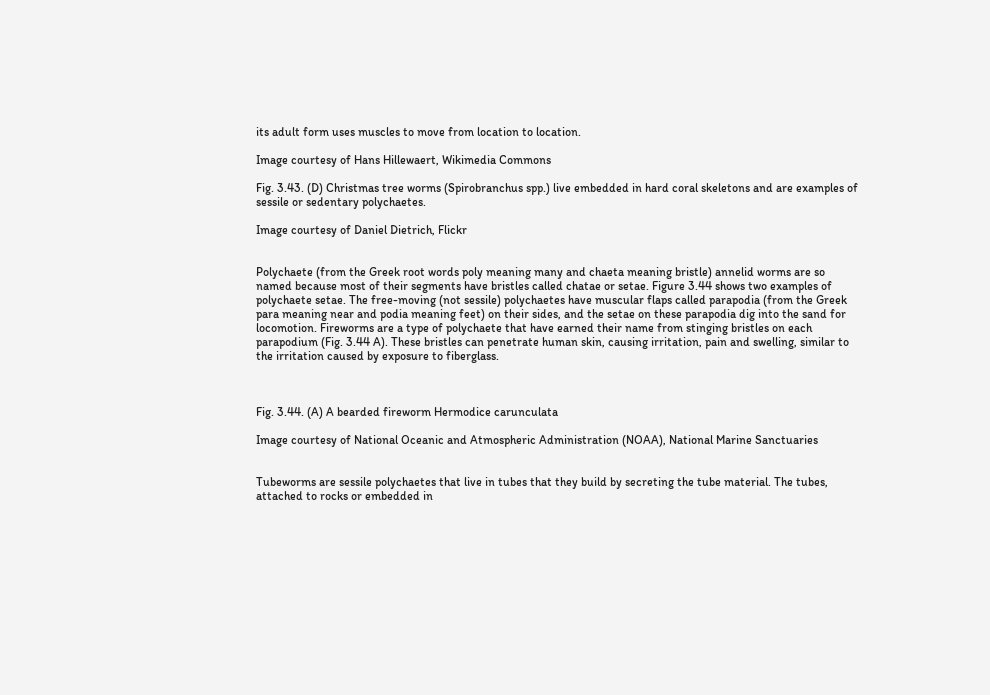its adult form uses muscles to move from location to location.

Image courtesy of Hans Hillewaert, Wikimedia Commons

Fig. 3.43. (D) Christmas tree worms (Spirobranchus spp.) live embedded in hard coral skeletons and are examples of sessile or sedentary polychaetes.

Image courtesy of Daniel Dietrich, Flickr


Polychaete (from the Greek root words poly meaning many and chaeta meaning bristle) annelid worms are so named because most of their segments have bristles called chatae or setae. Figure 3.44 shows two examples of polychaete setae. The free-moving (not sessile) polychaetes have muscular flaps called parapodia (from the Greek para meaning near and podia meaning feet) on their sides, and the setae on these parapodia dig into the sand for locomotion. Fireworms are a type of polychaete that have earned their name from stinging bristles on each parapodium (Fig. 3.44 A). These bristles can penetrate human skin, causing irritation, pain and swelling, similar to the irritation caused by exposure to fiberglass.



Fig. 3.44. (A) A bearded fireworm Hermodice carunculata

Image courtesy of National Oceanic and Atmospheric Administration (NOAA), National Marine Sanctuaries


Tubeworms are sessile polychaetes that live in tubes that they build by secreting the tube material. The tubes, attached to rocks or embedded in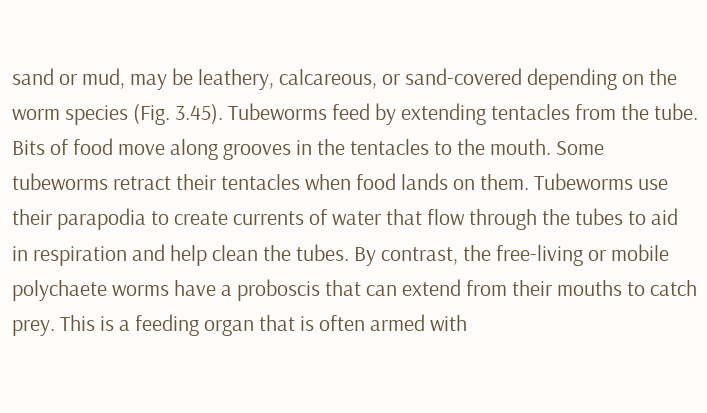sand or mud, may be leathery, calcareous, or sand-covered depending on the worm species (Fig. 3.45). Tubeworms feed by extending tentacles from the tube. Bits of food move along grooves in the tentacles to the mouth. Some tubeworms retract their tentacles when food lands on them. Tubeworms use their parapodia to create currents of water that flow through the tubes to aid in respiration and help clean the tubes. By contrast, the free-living or mobile polychaete worms have a proboscis that can extend from their mouths to catch prey. This is a feeding organ that is often armed with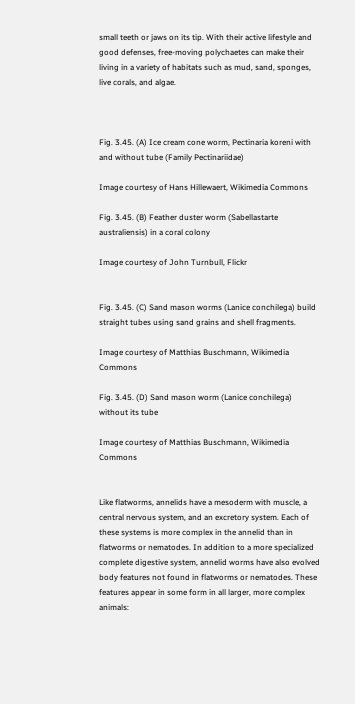small teeth or jaws on its tip. With their active lifestyle and good defenses, free-moving polychaetes can make their living in a variety of habitats such as mud, sand, sponges, live corals, and algae.



Fig. 3.45. (A) Ice cream cone worm, Pectinaria koreni with and without tube (Family Pectinariidae)

Image courtesy of Hans Hillewaert, Wikimedia Commons

Fig. 3.45. (B) Feather duster worm (Sabellastarte australiensis) in a coral colony

Image courtesy of John Turnbull, Flickr


Fig. 3.45. (C) Sand mason worms (Lanice conchilega) build straight tubes using sand grains and shell fragments.

Image courtesy of Matthias Buschmann, Wikimedia Commons

Fig. 3.45. (D) Sand mason worm (Lanice conchilega) without its tube

Image courtesy of Matthias Buschmann, Wikimedia Commons


Like flatworms, annelids have a mesoderm with muscle, a central nervous system, and an excretory system. Each of these systems is more complex in the annelid than in flatworms or nematodes. In addition to a more specialized complete digestive system, annelid worms have also evolved body features not found in flatworms or nematodes. These features appear in some form in all larger, more complex animals: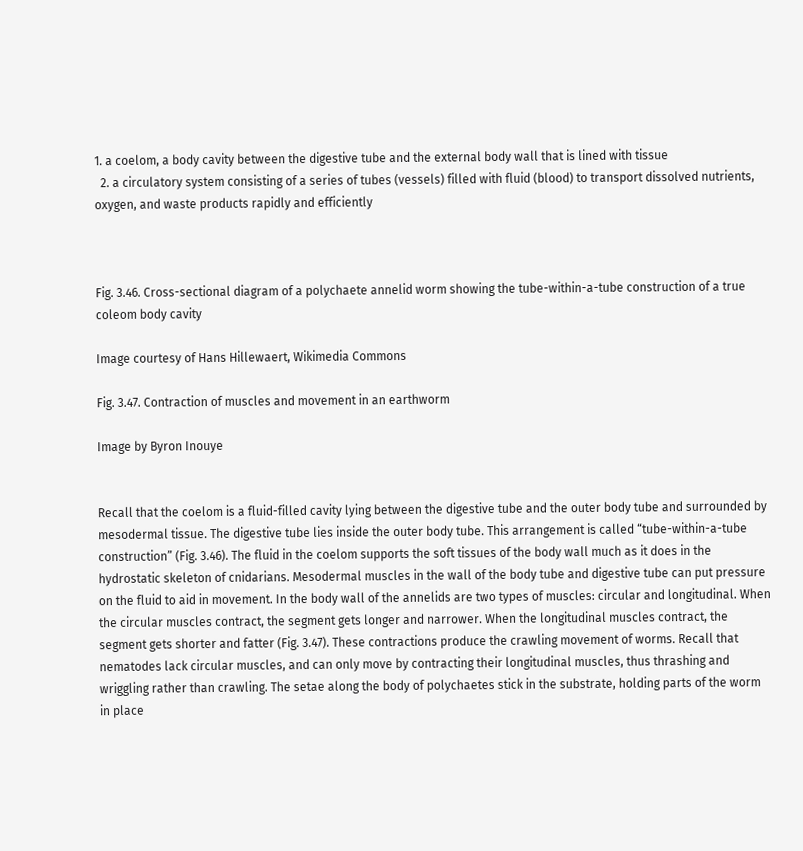1. a coelom, a body cavity between the digestive tube and the external body wall that is lined with tissue
  2. a circulatory system consisting of a series of tubes (vessels) filled with fluid (blood) to transport dissolved nutrients, oxygen, and waste products rapidly and efficiently



Fig. 3.46. Cross-sectional diagram of a polychaete annelid worm showing the tube-within-a-tube construction of a true coleom body cavity

Image courtesy of Hans Hillewaert, Wikimedia Commons

Fig. 3.47. Contraction of muscles and movement in an earthworm

Image by Byron Inouye


Recall that the coelom is a fluid-filled cavity lying between the digestive tube and the outer body tube and surrounded by mesodermal tissue. The digestive tube lies inside the outer body tube. This arrangement is called “tube-within-a-tube construction” (Fig. 3.46). The fluid in the coelom supports the soft tissues of the body wall much as it does in the hydrostatic skeleton of cnidarians. Mesodermal muscles in the wall of the body tube and digestive tube can put pressure on the fluid to aid in movement. In the body wall of the annelids are two types of muscles: circular and longitudinal. When the circular muscles contract, the segment gets longer and narrower. When the longitudinal muscles contract, the segment gets shorter and fatter (Fig. 3.47). These contractions produce the crawling movement of worms. Recall that nematodes lack circular muscles, and can only move by contracting their longitudinal muscles, thus thrashing and wriggling rather than crawling. The setae along the body of polychaetes stick in the substrate, holding parts of the worm in place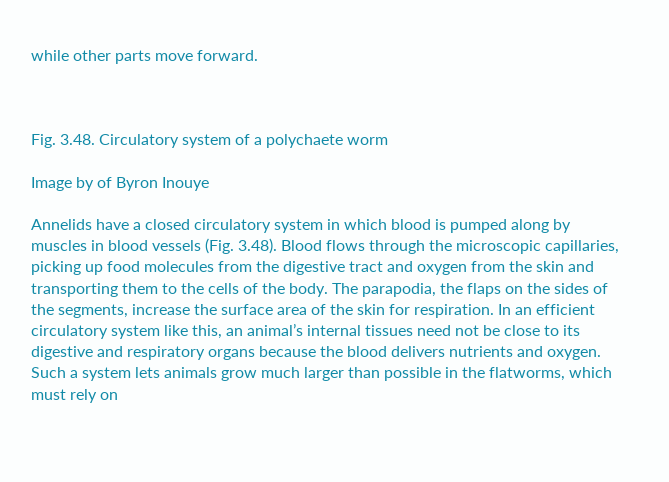while other parts move forward.



Fig. 3.48. Circulatory system of a polychaete worm

Image by of Byron Inouye

Annelids have a closed circulatory system in which blood is pumped along by muscles in blood vessels (Fig. 3.48). Blood flows through the microscopic capillaries, picking up food molecules from the digestive tract and oxygen from the skin and transporting them to the cells of the body. The parapodia, the flaps on the sides of the segments, increase the surface area of the skin for respiration. In an efficient circulatory system like this, an animal’s internal tissues need not be close to its digestive and respiratory organs because the blood delivers nutrients and oxygen. Such a system lets animals grow much larger than possible in the flatworms, which must rely on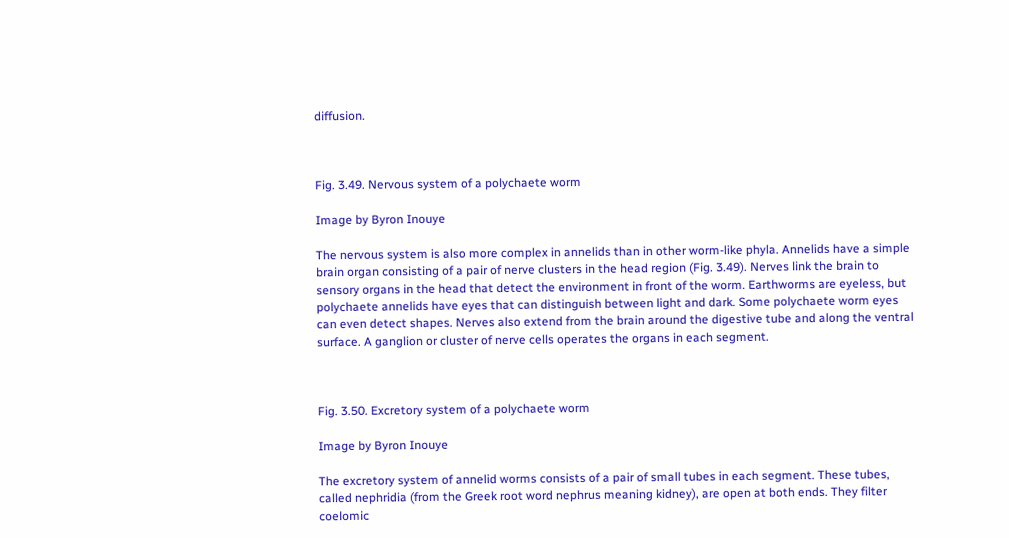diffusion.



Fig. 3.49. Nervous system of a polychaete worm

Image by Byron Inouye

The nervous system is also more complex in annelids than in other worm-like phyla. Annelids have a simple brain organ consisting of a pair of nerve clusters in the head region (Fig. 3.49). Nerves link the brain to sensory organs in the head that detect the environment in front of the worm. Earthworms are eyeless, but polychaete annelids have eyes that can distinguish between light and dark. Some polychaete worm eyes can even detect shapes. Nerves also extend from the brain around the digestive tube and along the ventral surface. A ganglion or cluster of nerve cells operates the organs in each segment.



Fig. 3.50. Excretory system of a polychaete worm

Image by Byron Inouye

The excretory system of annelid worms consists of a pair of small tubes in each segment. These tubes, called nephridia (from the Greek root word nephrus meaning kidney), are open at both ends. They filter coelomic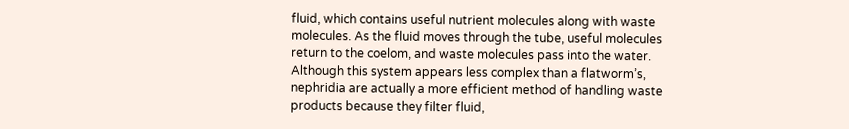fluid, which contains useful nutrient molecules along with waste molecules. As the fluid moves through the tube, useful molecules return to the coelom, and waste molecules pass into the water. Although this system appears less complex than a flatworm’s, nephridia are actually a more efficient method of handling waste products because they filter fluid,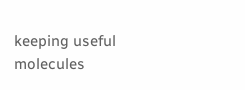keeping useful molecules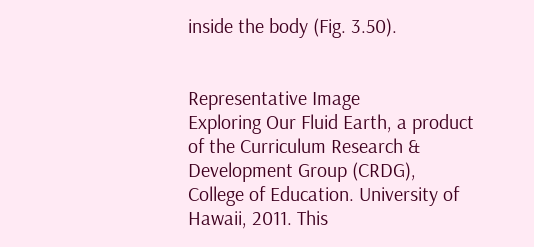inside the body (Fig. 3.50).


Representative Image
Exploring Our Fluid Earth, a product of the Curriculum Research & Development Group (CRDG), College of Education. University of Hawaii, 2011. This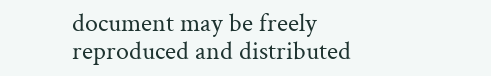document may be freely reproduced and distributed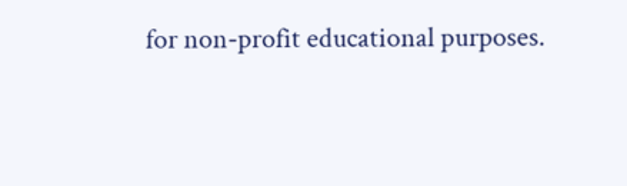for non-profit educational purposes.